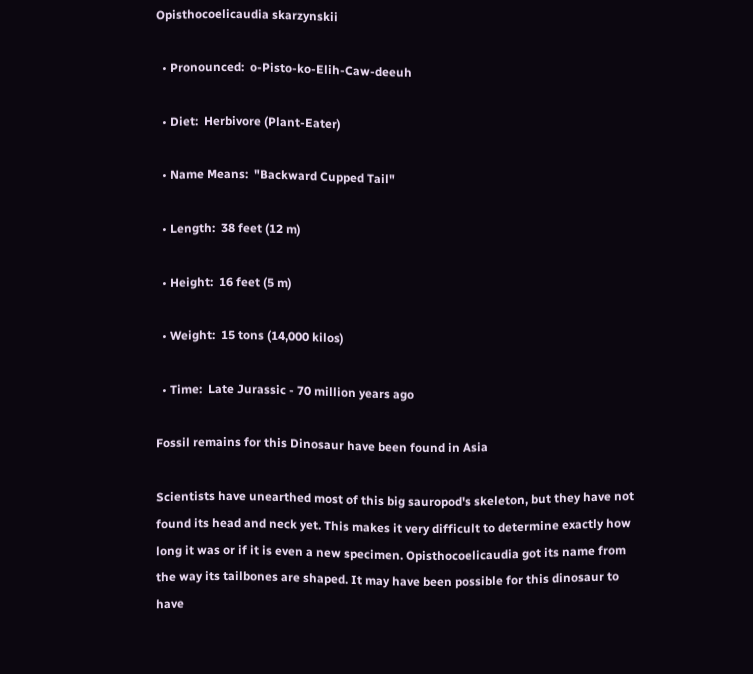Opisthocoelicaudia skarzynskii

  • Pronounced:  o-Pisto-ko-Elih-Caw-deeuh

  • Diet:  Herbivore (Plant-Eater)

  • Name Means:  "Backward Cupped Tail"

  • Length:  38 feet (12 m)

  • Height:  16 feet (5 m)

  • Weight:  15 tons (14,000 kilos)

  • Time:  Late Jurassic - 70 million years ago

Fossil remains for this Dinosaur have been found in Asia

Scientists have unearthed most of this big sauropod's skeleton, but they have not found its head and neck yet. This makes it very difficult to determine exactly how long it was or if it is even a new specimen. Opisthocoelicaudia got its name from the way its tailbones are shaped. It may have been possible for this dinosaur to have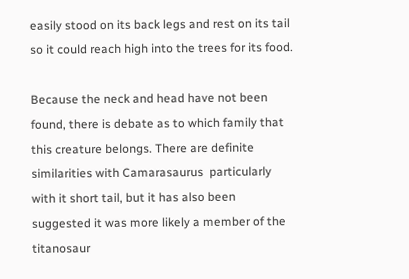easily stood on its back legs and rest on its tail so it could reach high into the trees for its food.

Because the neck and head have not been found, there is debate as to which family that this creature belongs. There are definite similarities with Camarasaurus  particularly with it short tail, but it has also been suggested it was more likely a member of the titanosaur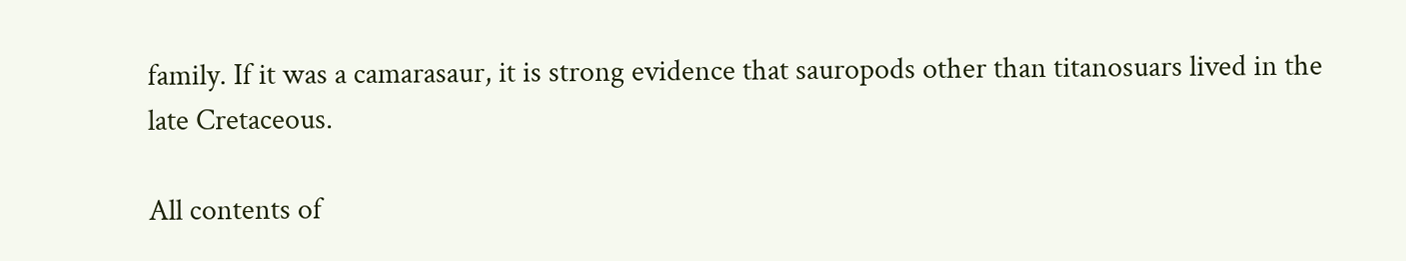family. If it was a camarasaur, it is strong evidence that sauropods other than titanosuars lived in the late Cretaceous.

All contents of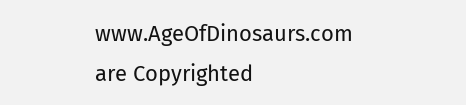www.AgeOfDinosaurs.com are Copyrighted